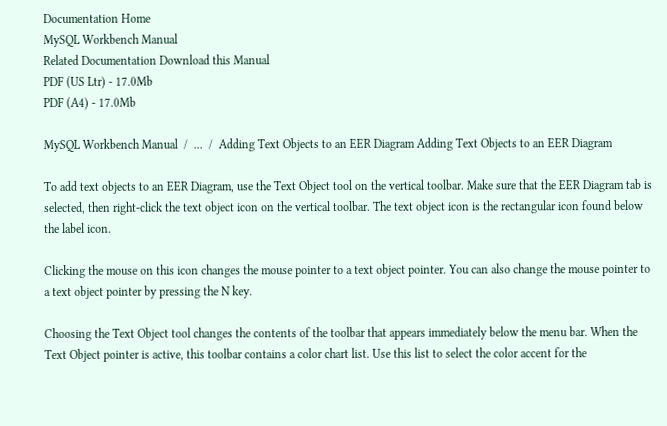Documentation Home
MySQL Workbench Manual
Related Documentation Download this Manual
PDF (US Ltr) - 17.0Mb
PDF (A4) - 17.0Mb

MySQL Workbench Manual  /  ...  /  Adding Text Objects to an EER Diagram Adding Text Objects to an EER Diagram

To add text objects to an EER Diagram, use the Text Object tool on the vertical toolbar. Make sure that the EER Diagram tab is selected, then right-click the text object icon on the vertical toolbar. The text object icon is the rectangular icon found below the label icon.

Clicking the mouse on this icon changes the mouse pointer to a text object pointer. You can also change the mouse pointer to a text object pointer by pressing the N key.

Choosing the Text Object tool changes the contents of the toolbar that appears immediately below the menu bar. When the Text Object pointer is active, this toolbar contains a color chart list. Use this list to select the color accent for the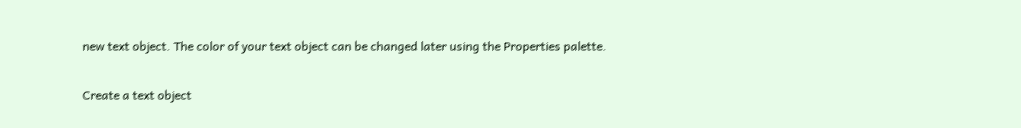new text object. The color of your text object can be changed later using the Properties palette.

Create a text object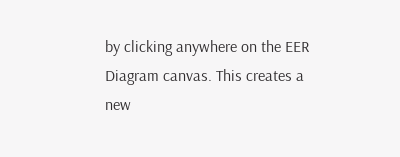by clicking anywhere on the EER Diagram canvas. This creates a new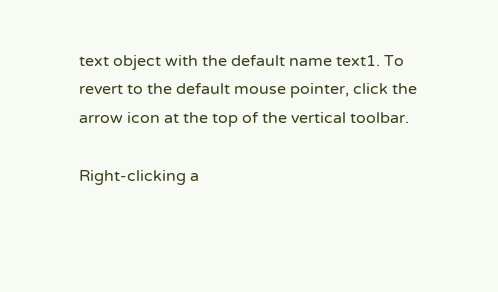text object with the default name text1. To revert to the default mouse pointer, click the arrow icon at the top of the vertical toolbar.

Right-clicking a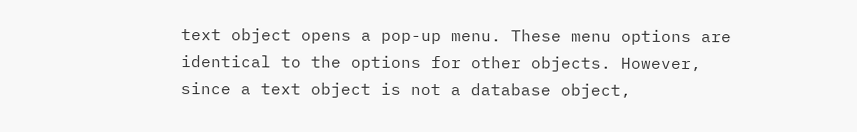text object opens a pop-up menu. These menu options are identical to the options for other objects. However, since a text object is not a database object,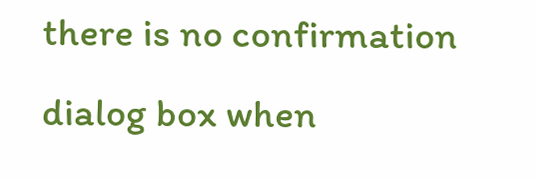there is no confirmation dialog box when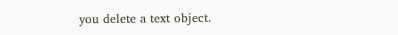you delete a text object.